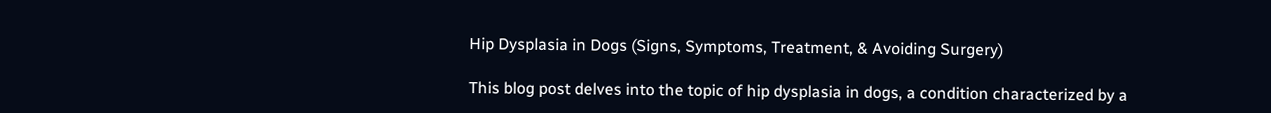Hip Dysplasia in Dogs (Signs, Symptoms, Treatment, & Avoiding Surgery)

This blog post delves into the topic of hip dysplasia in dogs, a condition characterized by a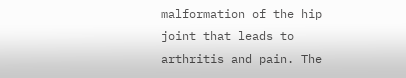malformation of the hip joint that leads to arthritis and pain. The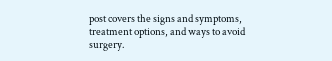post covers the signs and symptoms, treatment options, and ways to avoid surgery.